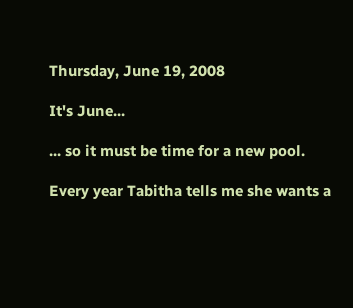Thursday, June 19, 2008

It's June...

... so it must be time for a new pool.

Every year Tabitha tells me she wants a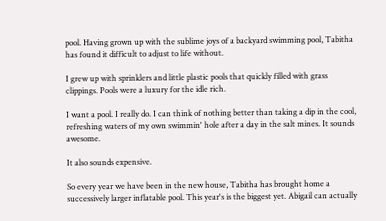pool. Having grown up with the sublime joys of a backyard swimming pool, Tabitha has found it difficult to adjust to life without.

I grew up with sprinklers and little plastic pools that quickly filled with grass clippings. Pools were a luxury for the idle rich.

I want a pool. I really do. I can think of nothing better than taking a dip in the cool, refreshing waters of my own swimmin' hole after a day in the salt mines. It sounds awesome.

It also sounds expensive.

So every year we have been in the new house, Tabitha has brought home a successively larger inflatable pool. This year's is the biggest yet. Abigail can actually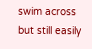swim across but still easily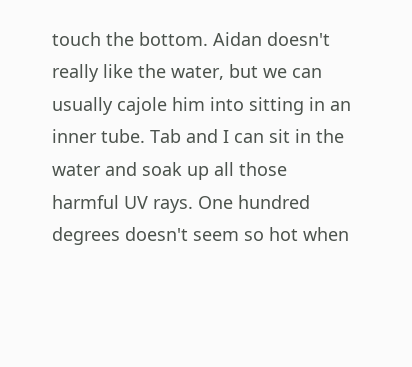touch the bottom. Aidan doesn't really like the water, but we can usually cajole him into sitting in an inner tube. Tab and I can sit in the water and soak up all those harmful UV rays. One hundred degrees doesn't seem so hot when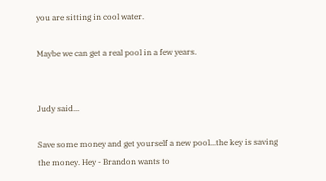you are sitting in cool water.

Maybe we can get a real pool in a few years.


Judy said...

Save some money and get yourself a new pool...the key is saving the money. Hey - Brandon wants to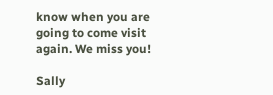know when you are going to come visit again. We miss you!

Sally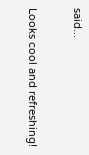said...

Looks cool and refreshing!